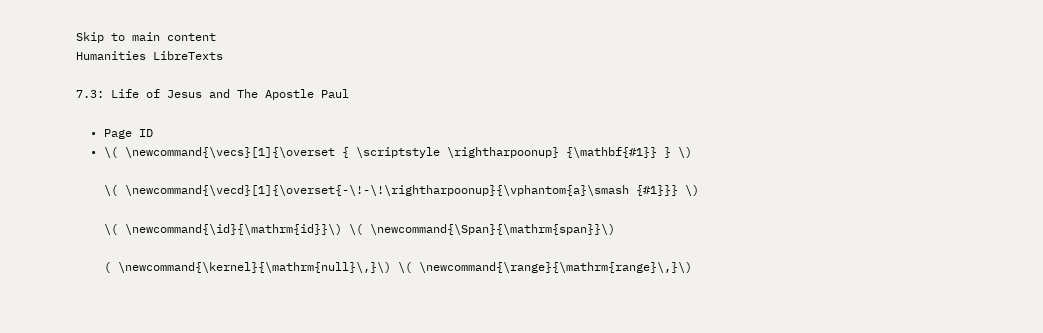Skip to main content
Humanities LibreTexts

7.3: Life of Jesus and The Apostle Paul

  • Page ID
  • \( \newcommand{\vecs}[1]{\overset { \scriptstyle \rightharpoonup} {\mathbf{#1}} } \)

    \( \newcommand{\vecd}[1]{\overset{-\!-\!\rightharpoonup}{\vphantom{a}\smash {#1}}} \)

    \( \newcommand{\id}{\mathrm{id}}\) \( \newcommand{\Span}{\mathrm{span}}\)

    ( \newcommand{\kernel}{\mathrm{null}\,}\) \( \newcommand{\range}{\mathrm{range}\,}\)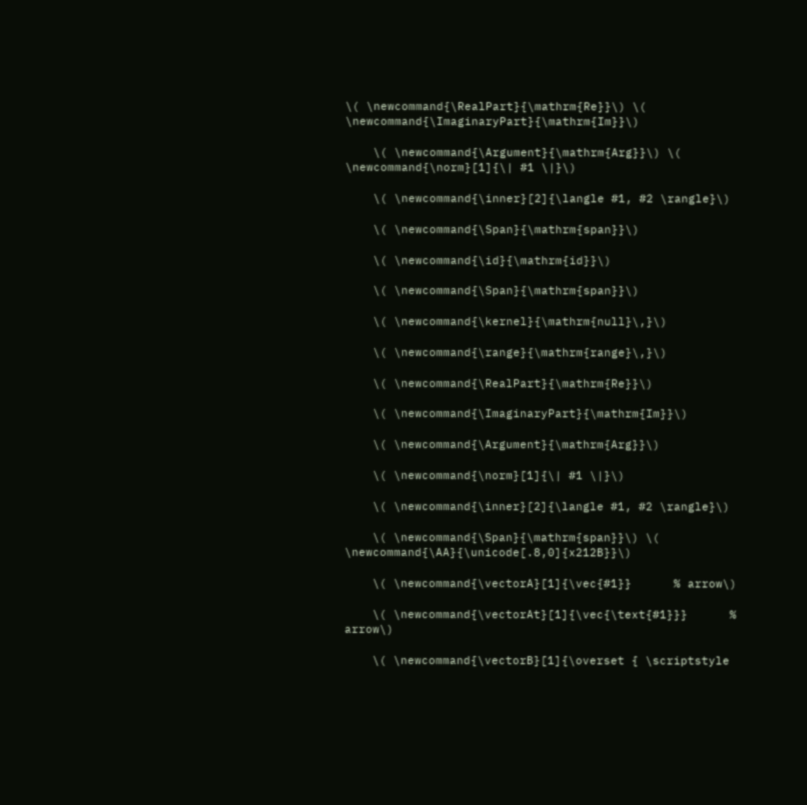\( \newcommand{\RealPart}{\mathrm{Re}}\) \( \newcommand{\ImaginaryPart}{\mathrm{Im}}\)

    \( \newcommand{\Argument}{\mathrm{Arg}}\) \( \newcommand{\norm}[1]{\| #1 \|}\)

    \( \newcommand{\inner}[2]{\langle #1, #2 \rangle}\)

    \( \newcommand{\Span}{\mathrm{span}}\)

    \( \newcommand{\id}{\mathrm{id}}\)

    \( \newcommand{\Span}{\mathrm{span}}\)

    \( \newcommand{\kernel}{\mathrm{null}\,}\)

    \( \newcommand{\range}{\mathrm{range}\,}\)

    \( \newcommand{\RealPart}{\mathrm{Re}}\)

    \( \newcommand{\ImaginaryPart}{\mathrm{Im}}\)

    \( \newcommand{\Argument}{\mathrm{Arg}}\)

    \( \newcommand{\norm}[1]{\| #1 \|}\)

    \( \newcommand{\inner}[2]{\langle #1, #2 \rangle}\)

    \( \newcommand{\Span}{\mathrm{span}}\) \( \newcommand{\AA}{\unicode[.8,0]{x212B}}\)

    \( \newcommand{\vectorA}[1]{\vec{#1}}      % arrow\)

    \( \newcommand{\vectorAt}[1]{\vec{\text{#1}}}      % arrow\)

    \( \newcommand{\vectorB}[1]{\overset { \scriptstyle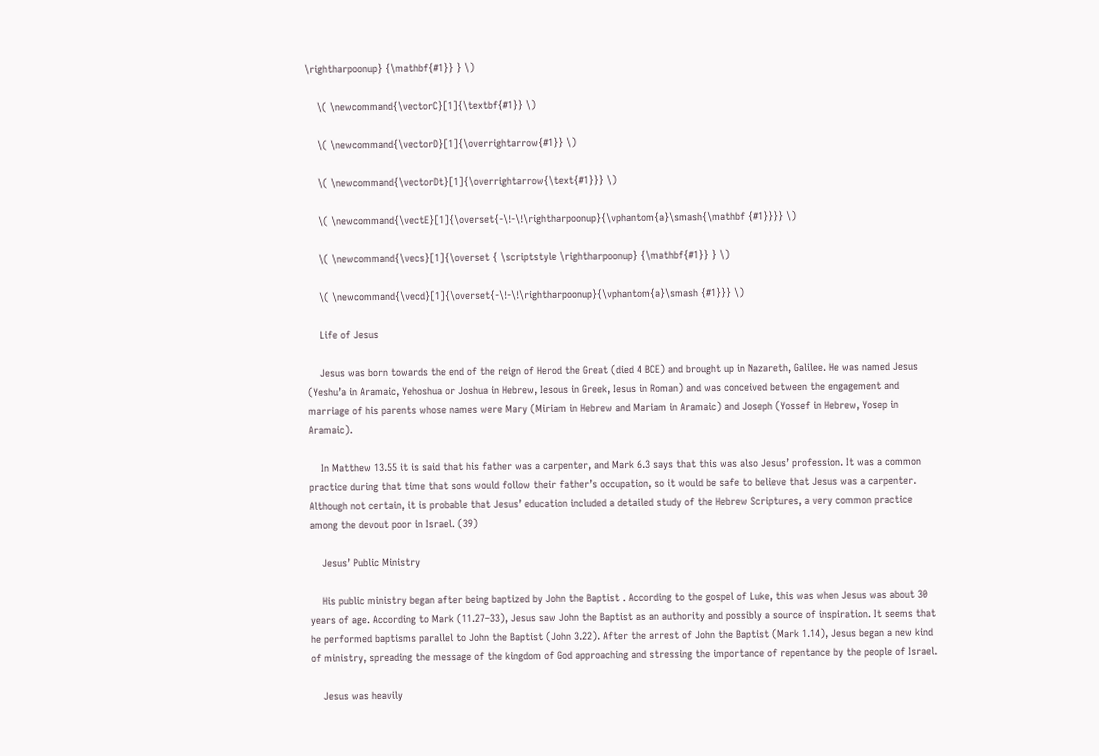\rightharpoonup} {\mathbf{#1}} } \)

    \( \newcommand{\vectorC}[1]{\textbf{#1}} \)

    \( \newcommand{\vectorD}[1]{\overrightarrow{#1}} \)

    \( \newcommand{\vectorDt}[1]{\overrightarrow{\text{#1}}} \)

    \( \newcommand{\vectE}[1]{\overset{-\!-\!\rightharpoonup}{\vphantom{a}\smash{\mathbf {#1}}}} \)

    \( \newcommand{\vecs}[1]{\overset { \scriptstyle \rightharpoonup} {\mathbf{#1}} } \)

    \( \newcommand{\vecd}[1]{\overset{-\!-\!\rightharpoonup}{\vphantom{a}\smash {#1}}} \)

    Life of Jesus

    Jesus was born towards the end of the reign of Herod the Great (died 4 BCE) and brought up in Nazareth, Galilee. He was named Jesus (Yeshu’a in Aramaic, Yehoshua or Joshua in Hebrew, Iesous in Greek, Iesus in Roman) and was conceived between the engagement and marriage of his parents whose names were Mary (Miriam in Hebrew and Mariam in Aramaic) and Joseph (Yossef in Hebrew, Yosep in Aramaic).

    In Matthew 13.55 it is said that his father was a carpenter, and Mark 6.3 says that this was also Jesus’ profession. It was a common practice during that time that sons would follow their father’s occupation, so it would be safe to believe that Jesus was a carpenter. Although not certain, it is probable that Jesus’ education included a detailed study of the Hebrew Scriptures, a very common practice among the devout poor in Israel. (39)

    Jesus’ Public Ministry

    His public ministry began after being baptized by John the Baptist . According to the gospel of Luke, this was when Jesus was about 30 years of age. According to Mark (11.27–33), Jesus saw John the Baptist as an authority and possibly a source of inspiration. It seems that he performed baptisms parallel to John the Baptist (John 3.22). After the arrest of John the Baptist (Mark 1.14), Jesus began a new kind of ministry, spreading the message of the kingdom of God approaching and stressing the importance of repentance by the people of Israel.

    Jesus was heavily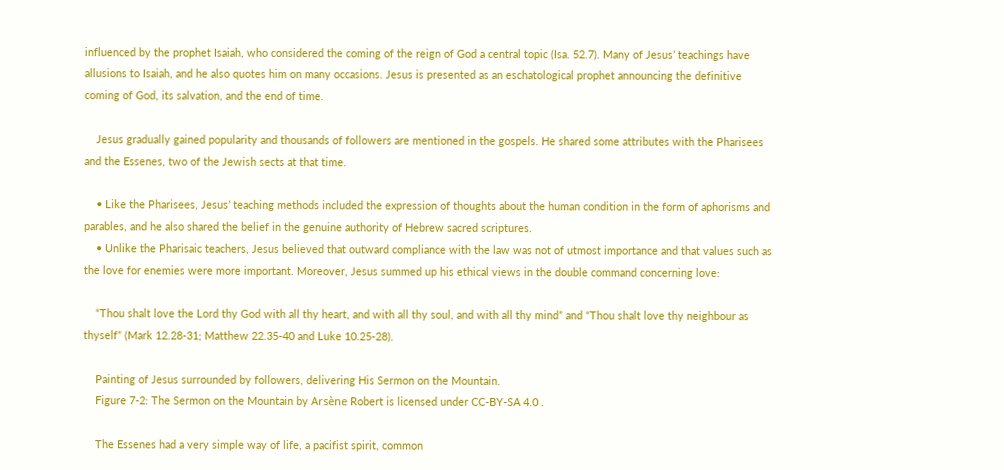influenced by the prophet Isaiah, who considered the coming of the reign of God a central topic (Isa. 52.7). Many of Jesus’ teachings have allusions to Isaiah, and he also quotes him on many occasions. Jesus is presented as an eschatological prophet announcing the definitive coming of God, its salvation, and the end of time.

    Jesus gradually gained popularity and thousands of followers are mentioned in the gospels. He shared some attributes with the Pharisees and the Essenes, two of the Jewish sects at that time.

    • Like the Pharisees, Jesus’ teaching methods included the expression of thoughts about the human condition in the form of aphorisms and parables, and he also shared the belief in the genuine authority of Hebrew sacred scriptures.
    • Unlike the Pharisaic teachers, Jesus believed that outward compliance with the law was not of utmost importance and that values such as the love for enemies were more important. Moreover, Jesus summed up his ethical views in the double command concerning love:

    “Thou shalt love the Lord thy God with all thy heart, and with all thy soul, and with all thy mind” and “Thou shalt love thy neighbour as thyself” (Mark 12.28-31; Matthew 22.35-40 and Luke 10.25-28).

    Painting of Jesus surrounded by followers, delivering His Sermon on the Mountain.
    Figure 7-2: The Sermon on the Mountain by Arsène Robert is licensed under CC-BY-SA 4.0 .

    The Essenes had a very simple way of life, a pacifist spirit, common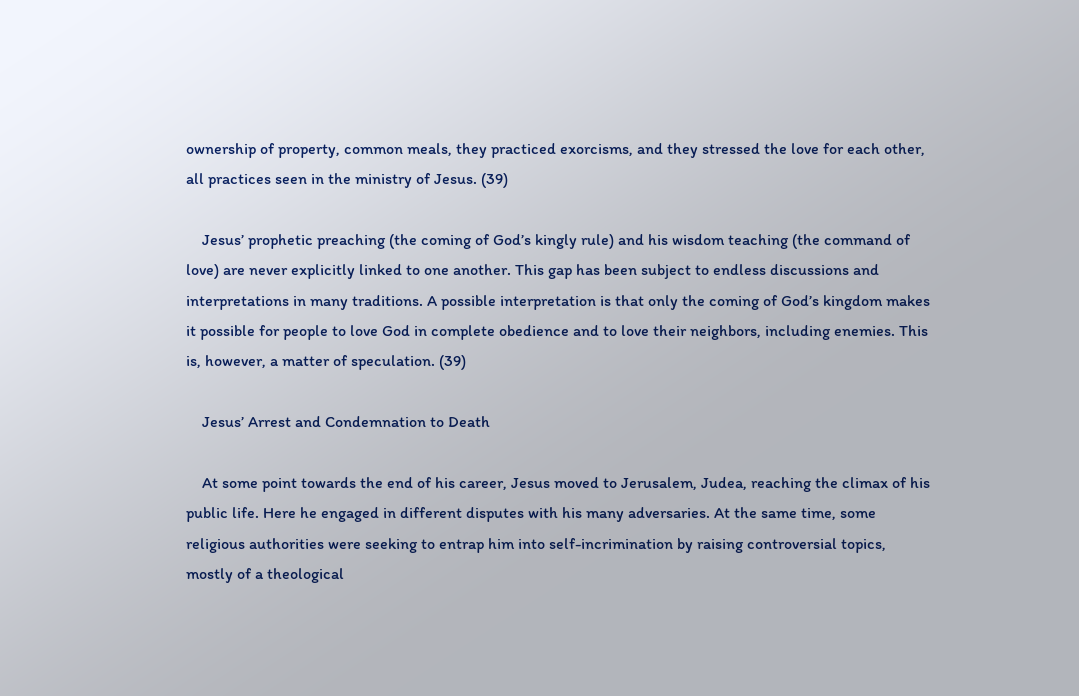ownership of property, common meals, they practiced exorcisms, and they stressed the love for each other, all practices seen in the ministry of Jesus. (39)

    Jesus’ prophetic preaching (the coming of God’s kingly rule) and his wisdom teaching (the command of love) are never explicitly linked to one another. This gap has been subject to endless discussions and interpretations in many traditions. A possible interpretation is that only the coming of God’s kingdom makes it possible for people to love God in complete obedience and to love their neighbors, including enemies. This is, however, a matter of speculation. (39)

    Jesus’ Arrest and Condemnation to Death

    At some point towards the end of his career, Jesus moved to Jerusalem, Judea, reaching the climax of his public life. Here he engaged in different disputes with his many adversaries. At the same time, some religious authorities were seeking to entrap him into self-incrimination by raising controversial topics, mostly of a theological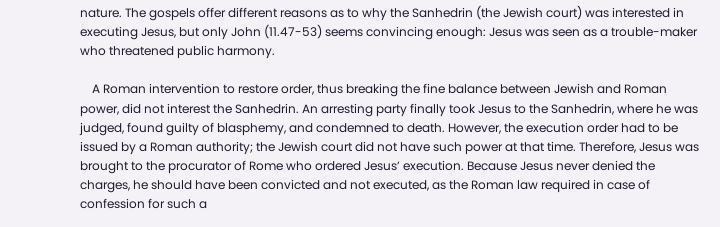nature. The gospels offer different reasons as to why the Sanhedrin (the Jewish court) was interested in executing Jesus, but only John (11.47-53) seems convincing enough: Jesus was seen as a trouble-maker who threatened public harmony.

    A Roman intervention to restore order, thus breaking the fine balance between Jewish and Roman power, did not interest the Sanhedrin. An arresting party finally took Jesus to the Sanhedrin, where he was judged, found guilty of blasphemy, and condemned to death. However, the execution order had to be issued by a Roman authority; the Jewish court did not have such power at that time. Therefore, Jesus was brought to the procurator of Rome who ordered Jesus’ execution. Because Jesus never denied the charges, he should have been convicted and not executed, as the Roman law required in case of confession for such a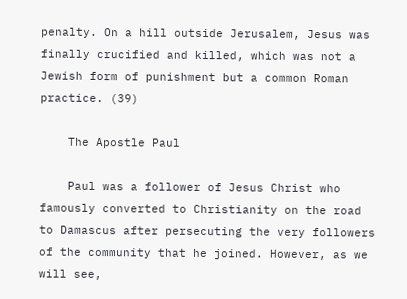penalty. On a hill outside Jerusalem, Jesus was finally crucified and killed, which was not a Jewish form of punishment but a common Roman practice. (39)

    The Apostle Paul

    Paul was a follower of Jesus Christ who famously converted to Christianity on the road to Damascus after persecuting the very followers of the community that he joined. However, as we will see,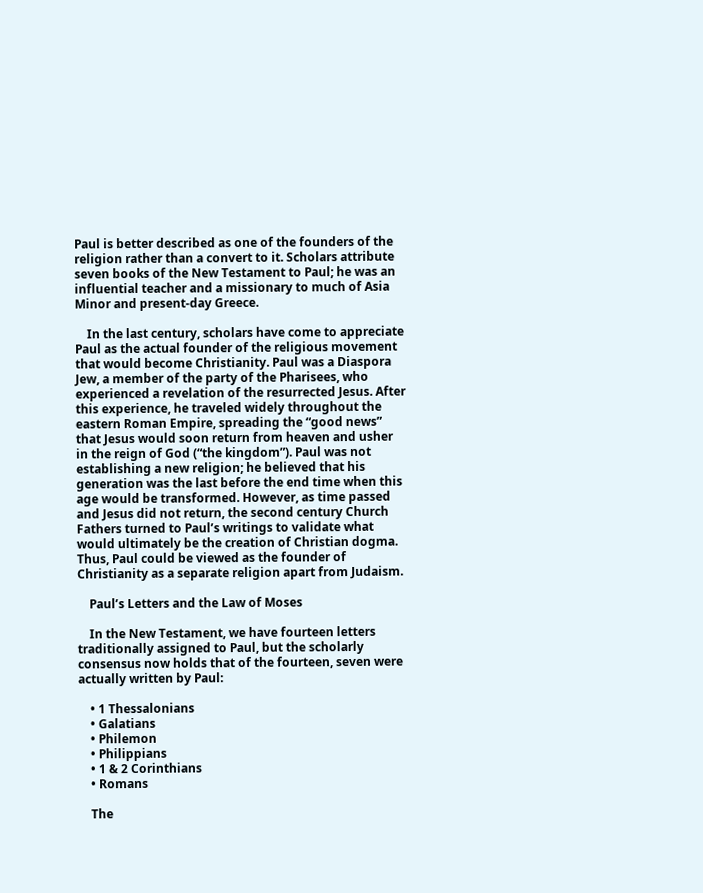Paul is better described as one of the founders of the religion rather than a convert to it. Scholars attribute seven books of the New Testament to Paul; he was an influential teacher and a missionary to much of Asia Minor and present-day Greece.

    In the last century, scholars have come to appreciate Paul as the actual founder of the religious movement that would become Christianity. Paul was a Diaspora Jew, a member of the party of the Pharisees, who experienced a revelation of the resurrected Jesus. After this experience, he traveled widely throughout the eastern Roman Empire, spreading the “good news” that Jesus would soon return from heaven and usher in the reign of God (“the kingdom”). Paul was not establishing a new religion; he believed that his generation was the last before the end time when this age would be transformed. However, as time passed and Jesus did not return, the second century Church Fathers turned to Paul’s writings to validate what would ultimately be the creation of Christian dogma. Thus, Paul could be viewed as the founder of Christianity as a separate religion apart from Judaism.

    Paul’s Letters and the Law of Moses

    In the New Testament, we have fourteen letters traditionally assigned to Paul, but the scholarly consensus now holds that of the fourteen, seven were actually written by Paul:

    • 1 Thessalonians
    • Galatians
    • Philemon
    • Philippians
    • 1 & 2 Corinthians
    • Romans

    The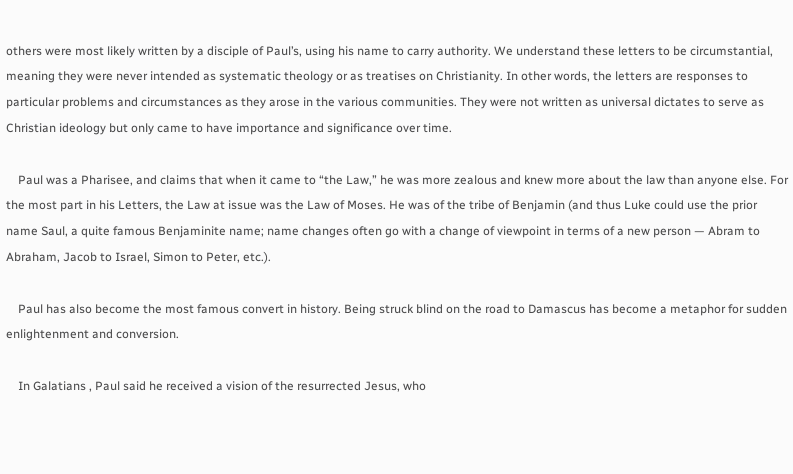others were most likely written by a disciple of Paul’s, using his name to carry authority. We understand these letters to be circumstantial, meaning they were never intended as systematic theology or as treatises on Christianity. In other words, the letters are responses to particular problems and circumstances as they arose in the various communities. They were not written as universal dictates to serve as Christian ideology but only came to have importance and significance over time.

    Paul was a Pharisee, and claims that when it came to “the Law,” he was more zealous and knew more about the law than anyone else. For the most part in his Letters, the Law at issue was the Law of Moses. He was of the tribe of Benjamin (and thus Luke could use the prior name Saul, a quite famous Benjaminite name; name changes often go with a change of viewpoint in terms of a new person — Abram to Abraham, Jacob to Israel, Simon to Peter, etc.).

    Paul has also become the most famous convert in history. Being struck blind on the road to Damascus has become a metaphor for sudden enlightenment and conversion.

    In Galatians , Paul said he received a vision of the resurrected Jesus, who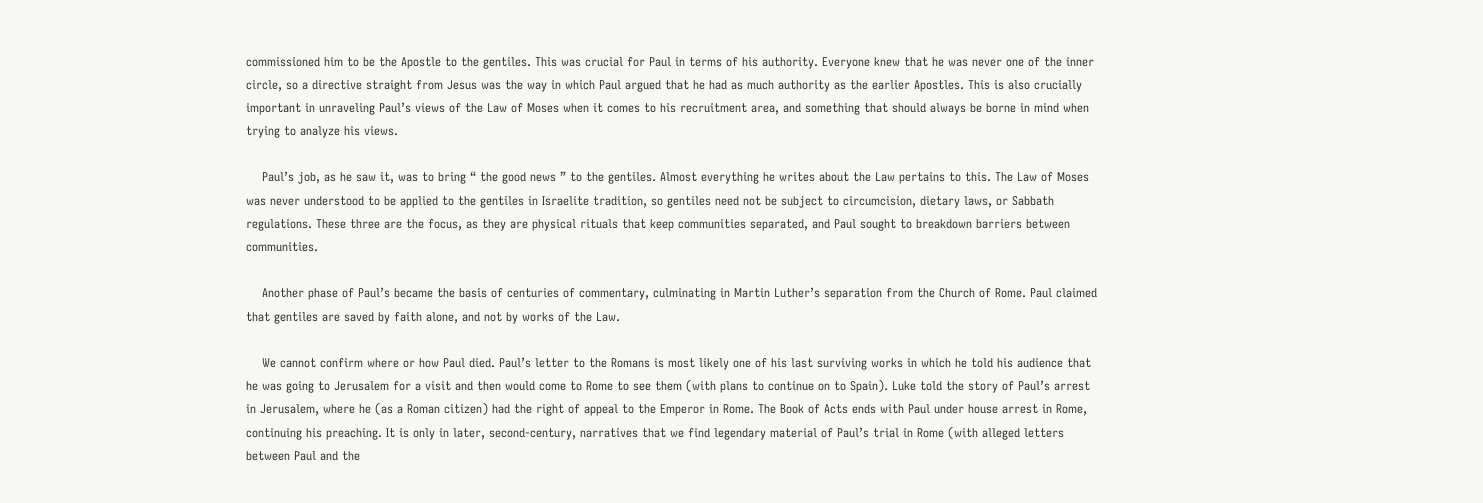commissioned him to be the Apostle to the gentiles. This was crucial for Paul in terms of his authority. Everyone knew that he was never one of the inner circle, so a directive straight from Jesus was the way in which Paul argued that he had as much authority as the earlier Apostles. This is also crucially important in unraveling Paul’s views of the Law of Moses when it comes to his recruitment area, and something that should always be borne in mind when trying to analyze his views.

    Paul’s job, as he saw it, was to bring “ the good news ” to the gentiles. Almost everything he writes about the Law pertains to this. The Law of Moses was never understood to be applied to the gentiles in Israelite tradition, so gentiles need not be subject to circumcision, dietary laws, or Sabbath regulations. These three are the focus, as they are physical rituals that keep communities separated, and Paul sought to breakdown barriers between communities.

    Another phase of Paul’s became the basis of centuries of commentary, culminating in Martin Luther’s separation from the Church of Rome. Paul claimed that gentiles are saved by faith alone, and not by works of the Law.

    We cannot confirm where or how Paul died. Paul’s letter to the Romans is most likely one of his last surviving works in which he told his audience that he was going to Jerusalem for a visit and then would come to Rome to see them (with plans to continue on to Spain). Luke told the story of Paul’s arrest in Jerusalem, where he (as a Roman citizen) had the right of appeal to the Emperor in Rome. The Book of Acts ends with Paul under house arrest in Rome, continuing his preaching. It is only in later, second-century, narratives that we find legendary material of Paul’s trial in Rome (with alleged letters between Paul and the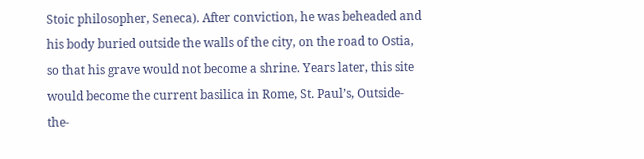Stoic philosopher, Seneca). After conviction, he was beheaded and his body buried outside the walls of the city, on the road to Ostia, so that his grave would not become a shrine. Years later, this site would become the current basilica in Rome, St. Paul’s, Outside-the-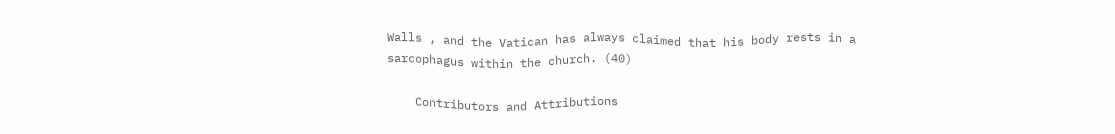Walls , and the Vatican has always claimed that his body rests in a sarcophagus within the church. (40)

    Contributors and Attributions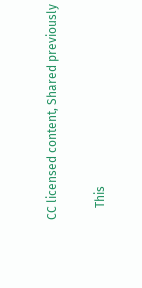CC licensed content, Shared previously

    This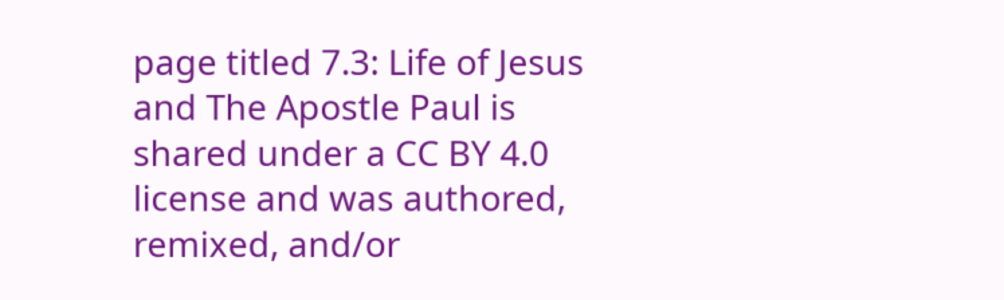page titled 7.3: Life of Jesus and The Apostle Paul is shared under a CC BY 4.0 license and was authored, remixed, and/or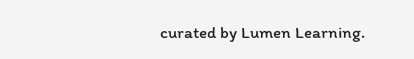curated by Lumen Learning.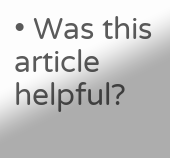• Was this article helpful?